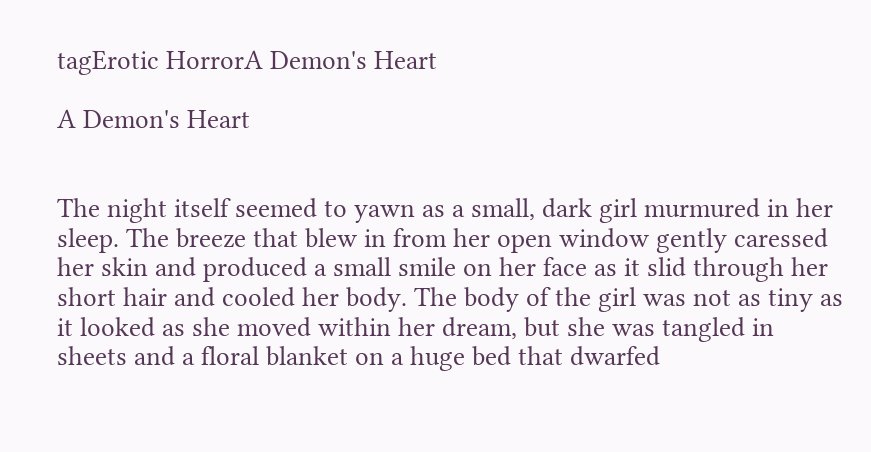tagErotic HorrorA Demon's Heart

A Demon's Heart


The night itself seemed to yawn as a small, dark girl murmured in her sleep. The breeze that blew in from her open window gently caressed her skin and produced a small smile on her face as it slid through her short hair and cooled her body. The body of the girl was not as tiny as it looked as she moved within her dream, but she was tangled in sheets and a floral blanket on a huge bed that dwarfed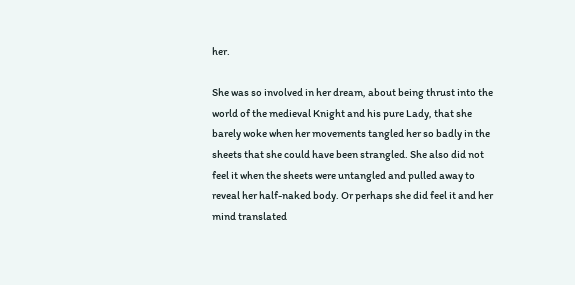her.

She was so involved in her dream, about being thrust into the world of the medieval Knight and his pure Lady, that she barely woke when her movements tangled her so badly in the sheets that she could have been strangled. She also did not feel it when the sheets were untangled and pulled away to reveal her half-naked body. Or perhaps she did feel it and her mind translated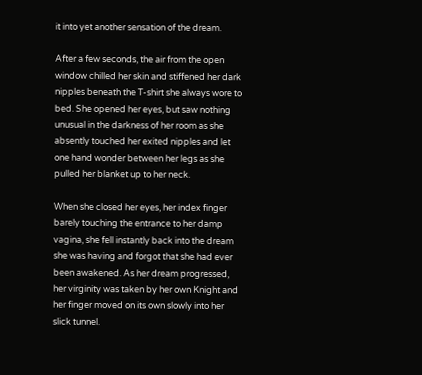it into yet another sensation of the dream.

After a few seconds, the air from the open window chilled her skin and stiffened her dark nipples beneath the T-shirt she always wore to bed. She opened her eyes, but saw nothing unusual in the darkness of her room as she absently touched her exited nipples and let one hand wonder between her legs as she pulled her blanket up to her neck.

When she closed her eyes, her index finger barely touching the entrance to her damp vagina, she fell instantly back into the dream she was having and forgot that she had ever been awakened. As her dream progressed, her virginity was taken by her own Knight and her finger moved on its own slowly into her slick tunnel.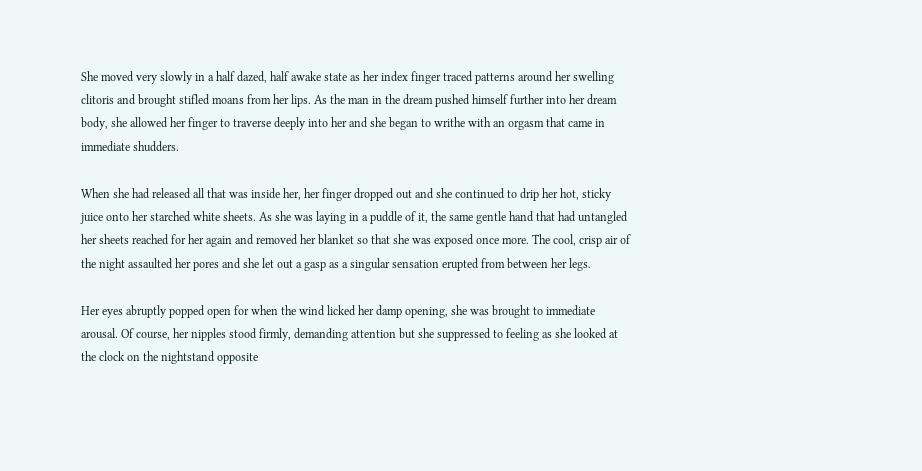She moved very slowly in a half dazed, half awake state as her index finger traced patterns around her swelling clitoris and brought stifled moans from her lips. As the man in the dream pushed himself further into her dream body, she allowed her finger to traverse deeply into her and she began to writhe with an orgasm that came in immediate shudders.

When she had released all that was inside her, her finger dropped out and she continued to drip her hot, sticky juice onto her starched white sheets. As she was laying in a puddle of it, the same gentle hand that had untangled her sheets reached for her again and removed her blanket so that she was exposed once more. The cool, crisp air of the night assaulted her pores and she let out a gasp as a singular sensation erupted from between her legs.

Her eyes abruptly popped open for when the wind licked her damp opening, she was brought to immediate arousal. Of course, her nipples stood firmly, demanding attention but she suppressed to feeling as she looked at the clock on the nightstand opposite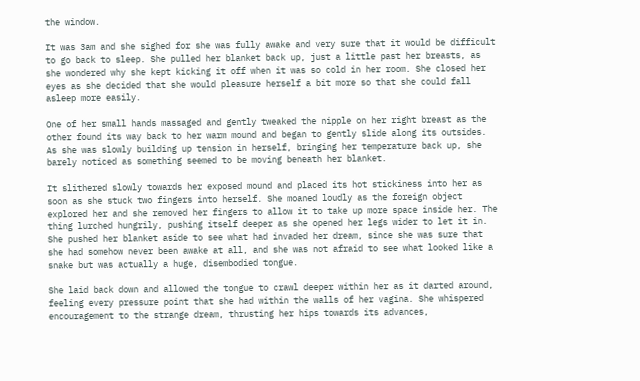the window.

It was 3am and she sighed for she was fully awake and very sure that it would be difficult to go back to sleep. She pulled her blanket back up, just a little past her breasts, as she wondered why she kept kicking it off when it was so cold in her room. She closed her eyes as she decided that she would pleasure herself a bit more so that she could fall asleep more easily.

One of her small hands massaged and gently tweaked the nipple on her right breast as the other found its way back to her warm mound and began to gently slide along its outsides. As she was slowly building up tension in herself, bringing her temperature back up, she barely noticed as something seemed to be moving beneath her blanket.

It slithered slowly towards her exposed mound and placed its hot stickiness into her as soon as she stuck two fingers into herself. She moaned loudly as the foreign object explored her and she removed her fingers to allow it to take up more space inside her. The thing lurched hungrily, pushing itself deeper as she opened her legs wider to let it in. She pushed her blanket aside to see what had invaded her dream, since she was sure that she had somehow never been awake at all, and she was not afraid to see what looked like a snake but was actually a huge, disembodied tongue.

She laid back down and allowed the tongue to crawl deeper within her as it darted around, feeling every pressure point that she had within the walls of her vagina. She whispered encouragement to the strange dream, thrusting her hips towards its advances,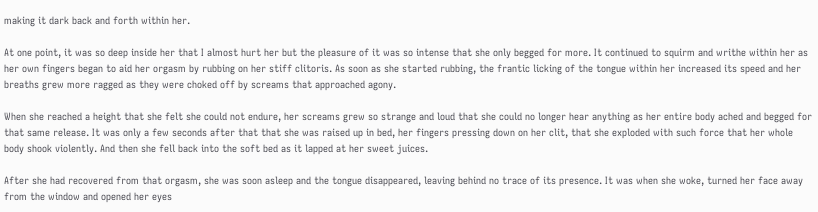making it dark back and forth within her.

At one point, it was so deep inside her that I almost hurt her but the pleasure of it was so intense that she only begged for more. It continued to squirm and writhe within her as her own fingers began to aid her orgasm by rubbing on her stiff clitoris. As soon as she started rubbing, the frantic licking of the tongue within her increased its speed and her breaths grew more ragged as they were choked off by screams that approached agony.

When she reached a height that she felt she could not endure, her screams grew so strange and loud that she could no longer hear anything as her entire body ached and begged for that same release. It was only a few seconds after that that she was raised up in bed, her fingers pressing down on her clit, that she exploded with such force that her whole body shook violently. And then she fell back into the soft bed as it lapped at her sweet juices.

After she had recovered from that orgasm, she was soon asleep and the tongue disappeared, leaving behind no trace of its presence. It was when she woke, turned her face away from the window and opened her eyes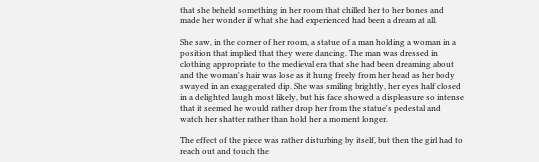that she beheld something in her room that chilled her to her bones and made her wonder if what she had experienced had been a dream at all.

She saw, in the corner of her room, a statue of a man holding a woman in a position that implied that they were dancing. The man was dressed in clothing appropriate to the medieval era that she had been dreaming about and the woman's hair was lose as it hung freely from her head as her body swayed in an exaggerated dip. She was smiling brightly, her eyes half closed in a delighted laugh most likely, but his face showed a displeasure so intense that it seemed he would rather drop her from the statue's pedestal and watch her shatter rather than hold her a moment longer.

The effect of the piece was rather disturbing by itself, but then the girl had to reach out and touch the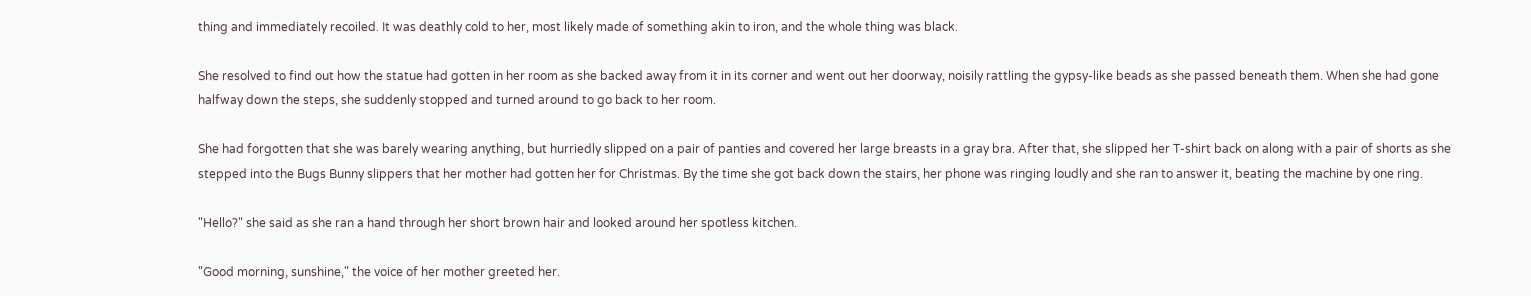thing and immediately recoiled. It was deathly cold to her, most likely made of something akin to iron, and the whole thing was black.

She resolved to find out how the statue had gotten in her room as she backed away from it in its corner and went out her doorway, noisily rattling the gypsy-like beads as she passed beneath them. When she had gone halfway down the steps, she suddenly stopped and turned around to go back to her room.

She had forgotten that she was barely wearing anything, but hurriedly slipped on a pair of panties and covered her large breasts in a gray bra. After that, she slipped her T-shirt back on along with a pair of shorts as she stepped into the Bugs Bunny slippers that her mother had gotten her for Christmas. By the time she got back down the stairs, her phone was ringing loudly and she ran to answer it, beating the machine by one ring.

"Hello?" she said as she ran a hand through her short brown hair and looked around her spotless kitchen.

"Good morning, sunshine," the voice of her mother greeted her.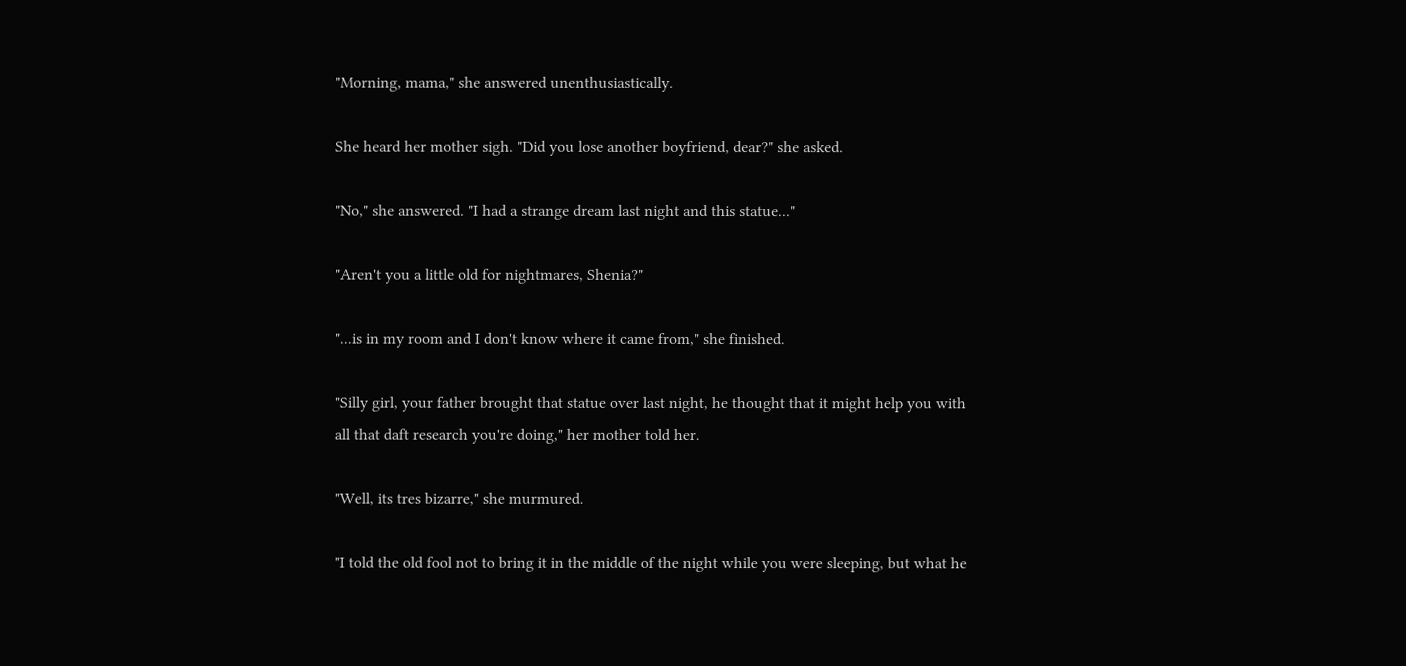"Morning, mama," she answered unenthusiastically.

She heard her mother sigh. "Did you lose another boyfriend, dear?" she asked.

"No," she answered. "I had a strange dream last night and this statue..."

"Aren't you a little old for nightmares, Shenia?"

"...is in my room and I don't know where it came from," she finished.

"Silly girl, your father brought that statue over last night, he thought that it might help you with all that daft research you're doing," her mother told her.

"Well, its tres bizarre," she murmured.

"I told the old fool not to bring it in the middle of the night while you were sleeping, but what he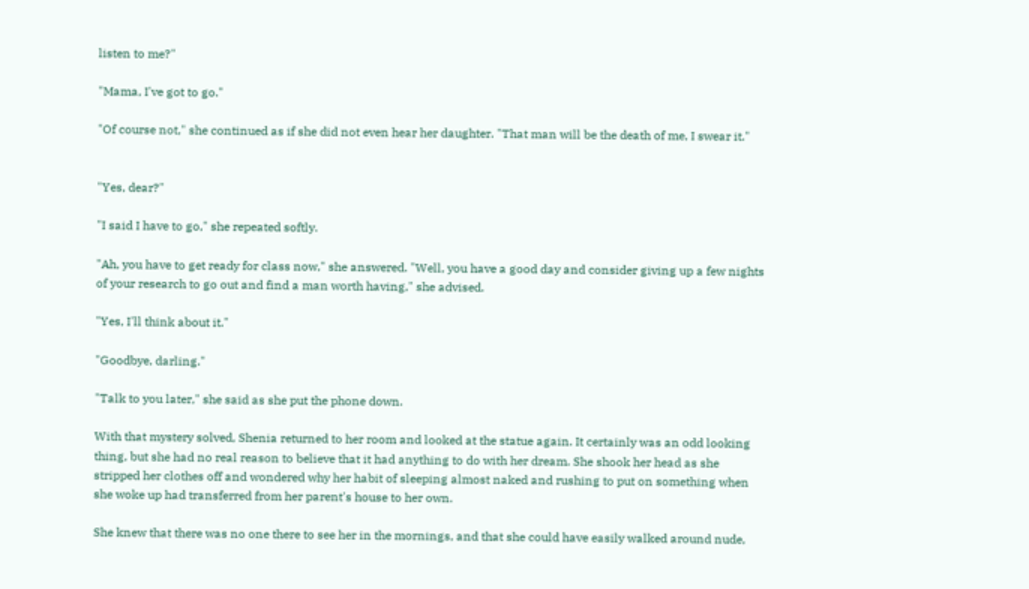listen to me?"

"Mama, I've got to go."

"Of course not," she continued as if she did not even hear her daughter. "That man will be the death of me, I swear it."


"Yes, dear?"

"I said I have to go," she repeated softly.

"Ah, you have to get ready for class now," she answered. "Well, you have a good day and consider giving up a few nights of your research to go out and find a man worth having," she advised.

"Yes, I'll think about it."

"Goodbye, darling."

"Talk to you later," she said as she put the phone down.

With that mystery solved, Shenia returned to her room and looked at the statue again. It certainly was an odd looking thing, but she had no real reason to believe that it had anything to do with her dream. She shook her head as she stripped her clothes off and wondered why her habit of sleeping almost naked and rushing to put on something when she woke up had transferred from her parent's house to her own.

She knew that there was no one there to see her in the mornings, and that she could have easily walked around nude,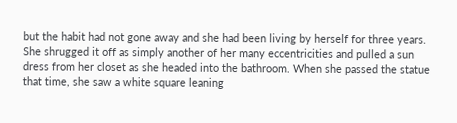but the habit had not gone away and she had been living by herself for three years. She shrugged it off as simply another of her many eccentricities and pulled a sun dress from her closet as she headed into the bathroom. When she passed the statue that time, she saw a white square leaning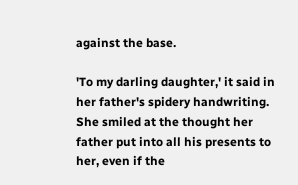against the base.

'To my darling daughter,' it said in her father's spidery handwriting. She smiled at the thought her father put into all his presents to her, even if the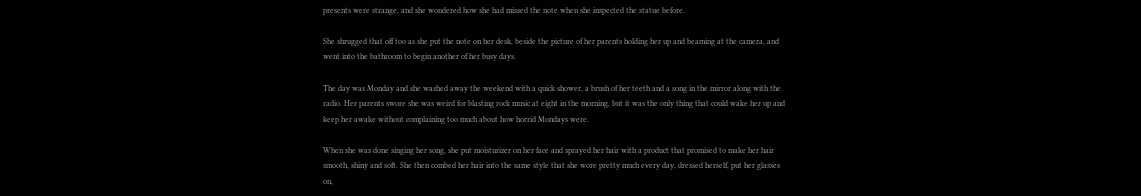presents were strange, and she wondered how she had missed the note when she inspected the statue before.

She shrugged that off too as she put the note on her desk, beside the picture of her parents holding her up and beaming at the camera, and went into the bathroom to begin another of her busy days.

The day was Monday and she washed away the weekend with a quick shower, a brush of her teeth and a song in the mirror along with the radio. Her parents swore she was weird for blasting rock music at eight in the morning, but it was the only thing that could wake her up and keep her awake without complaining too much about how horrid Mondays were.

When she was done singing her song, she put moisturizer on her face and sprayed her hair with a product that promised to make her hair smooth, shiny and soft. She then combed her hair into the same style that she wore pretty much every day, dressed herself, put her glasses on,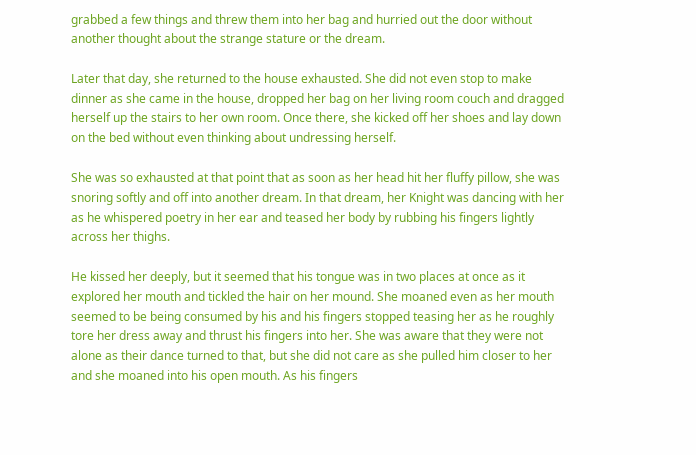grabbed a few things and threw them into her bag and hurried out the door without another thought about the strange stature or the dream.

Later that day, she returned to the house exhausted. She did not even stop to make dinner as she came in the house, dropped her bag on her living room couch and dragged herself up the stairs to her own room. Once there, she kicked off her shoes and lay down on the bed without even thinking about undressing herself.

She was so exhausted at that point that as soon as her head hit her fluffy pillow, she was snoring softly and off into another dream. In that dream, her Knight was dancing with her as he whispered poetry in her ear and teased her body by rubbing his fingers lightly across her thighs.

He kissed her deeply, but it seemed that his tongue was in two places at once as it explored her mouth and tickled the hair on her mound. She moaned even as her mouth seemed to be being consumed by his and his fingers stopped teasing her as he roughly tore her dress away and thrust his fingers into her. She was aware that they were not alone as their dance turned to that, but she did not care as she pulled him closer to her and she moaned into his open mouth. As his fingers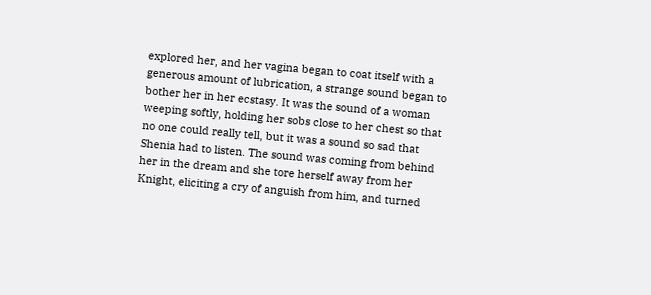explored her, and her vagina began to coat itself with a generous amount of lubrication, a strange sound began to bother her in her ecstasy. It was the sound of a woman weeping softly, holding her sobs close to her chest so that no one could really tell, but it was a sound so sad that Shenia had to listen. The sound was coming from behind her in the dream and she tore herself away from her Knight, eliciting a cry of anguish from him, and turned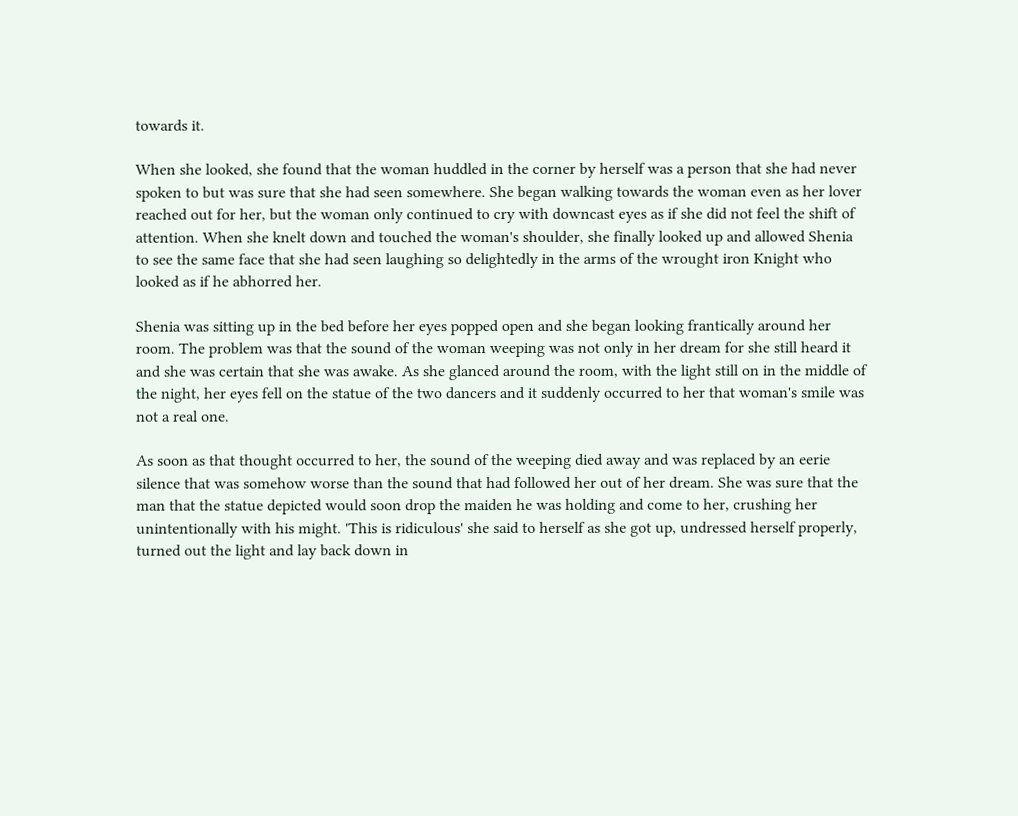towards it.

When she looked, she found that the woman huddled in the corner by herself was a person that she had never spoken to but was sure that she had seen somewhere. She began walking towards the woman even as her lover reached out for her, but the woman only continued to cry with downcast eyes as if she did not feel the shift of attention. When she knelt down and touched the woman's shoulder, she finally looked up and allowed Shenia to see the same face that she had seen laughing so delightedly in the arms of the wrought iron Knight who looked as if he abhorred her.

Shenia was sitting up in the bed before her eyes popped open and she began looking frantically around her room. The problem was that the sound of the woman weeping was not only in her dream for she still heard it and she was certain that she was awake. As she glanced around the room, with the light still on in the middle of the night, her eyes fell on the statue of the two dancers and it suddenly occurred to her that woman's smile was not a real one.

As soon as that thought occurred to her, the sound of the weeping died away and was replaced by an eerie silence that was somehow worse than the sound that had followed her out of her dream. She was sure that the man that the statue depicted would soon drop the maiden he was holding and come to her, crushing her unintentionally with his might. 'This is ridiculous' she said to herself as she got up, undressed herself properly, turned out the light and lay back down in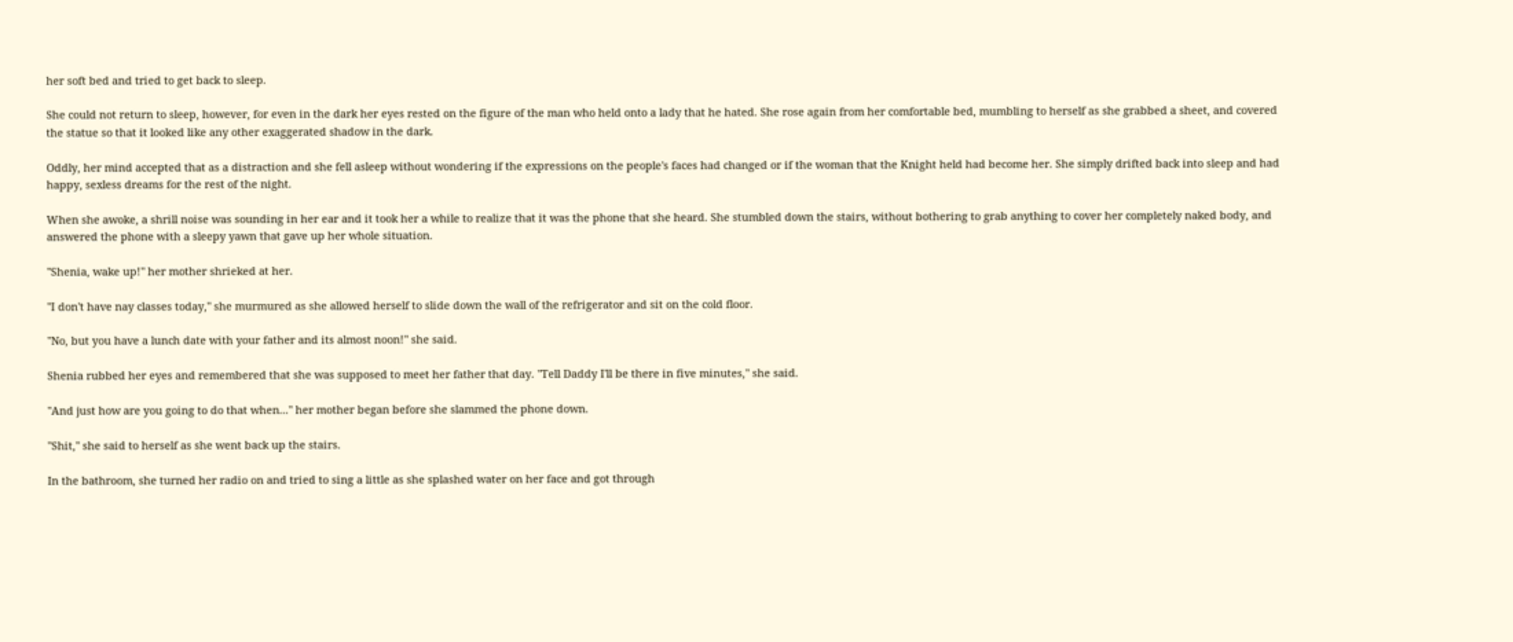her soft bed and tried to get back to sleep.

She could not return to sleep, however, for even in the dark her eyes rested on the figure of the man who held onto a lady that he hated. She rose again from her comfortable bed, mumbling to herself as she grabbed a sheet, and covered the statue so that it looked like any other exaggerated shadow in the dark.

Oddly, her mind accepted that as a distraction and she fell asleep without wondering if the expressions on the people's faces had changed or if the woman that the Knight held had become her. She simply drifted back into sleep and had happy, sexless dreams for the rest of the night.

When she awoke, a shrill noise was sounding in her ear and it took her a while to realize that it was the phone that she heard. She stumbled down the stairs, without bothering to grab anything to cover her completely naked body, and answered the phone with a sleepy yawn that gave up her whole situation.

"Shenia, wake up!" her mother shrieked at her.

"I don't have nay classes today," she murmured as she allowed herself to slide down the wall of the refrigerator and sit on the cold floor.

"No, but you have a lunch date with your father and its almost noon!" she said.

Shenia rubbed her eyes and remembered that she was supposed to meet her father that day. "Tell Daddy I'll be there in five minutes," she said.

"And just how are you going to do that when..." her mother began before she slammed the phone down.

"Shit," she said to herself as she went back up the stairs.

In the bathroom, she turned her radio on and tried to sing a little as she splashed water on her face and got through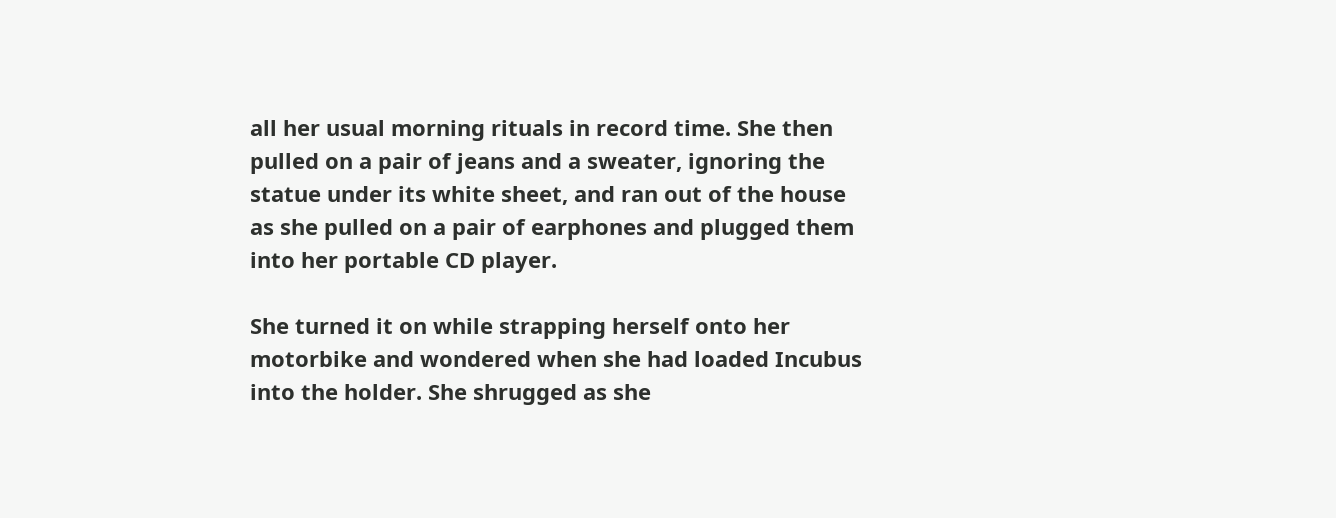all her usual morning rituals in record time. She then pulled on a pair of jeans and a sweater, ignoring the statue under its white sheet, and ran out of the house as she pulled on a pair of earphones and plugged them into her portable CD player.

She turned it on while strapping herself onto her motorbike and wondered when she had loaded Incubus into the holder. She shrugged as she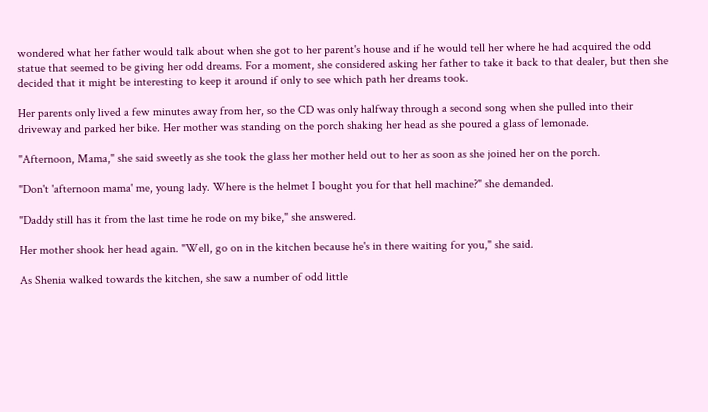wondered what her father would talk about when she got to her parent's house and if he would tell her where he had acquired the odd statue that seemed to be giving her odd dreams. For a moment, she considered asking her father to take it back to that dealer, but then she decided that it might be interesting to keep it around if only to see which path her dreams took.

Her parents only lived a few minutes away from her, so the CD was only halfway through a second song when she pulled into their driveway and parked her bike. Her mother was standing on the porch shaking her head as she poured a glass of lemonade.

"Afternoon, Mama," she said sweetly as she took the glass her mother held out to her as soon as she joined her on the porch.

"Don't 'afternoon mama' me, young lady. Where is the helmet I bought you for that hell machine?" she demanded.

"Daddy still has it from the last time he rode on my bike," she answered.

Her mother shook her head again. "Well, go on in the kitchen because he's in there waiting for you," she said.

As Shenia walked towards the kitchen, she saw a number of odd little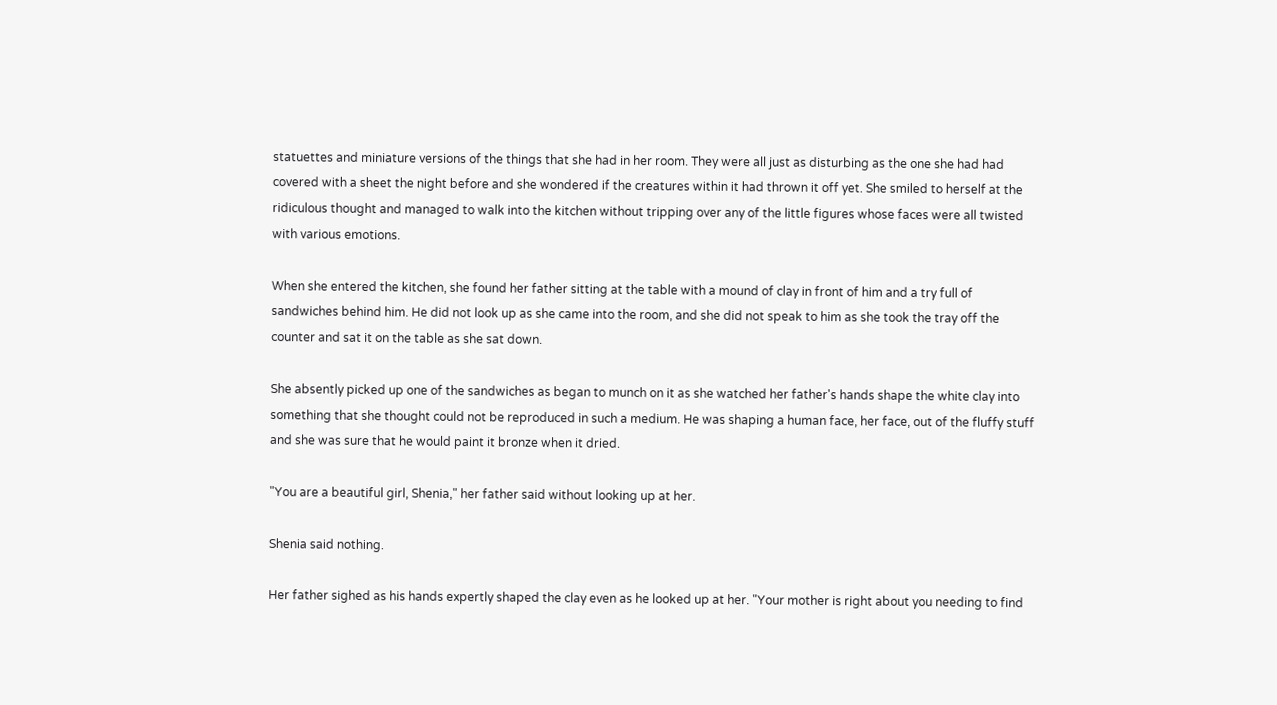statuettes and miniature versions of the things that she had in her room. They were all just as disturbing as the one she had had covered with a sheet the night before and she wondered if the creatures within it had thrown it off yet. She smiled to herself at the ridiculous thought and managed to walk into the kitchen without tripping over any of the little figures whose faces were all twisted with various emotions.

When she entered the kitchen, she found her father sitting at the table with a mound of clay in front of him and a try full of sandwiches behind him. He did not look up as she came into the room, and she did not speak to him as she took the tray off the counter and sat it on the table as she sat down.

She absently picked up one of the sandwiches as began to munch on it as she watched her father's hands shape the white clay into something that she thought could not be reproduced in such a medium. He was shaping a human face, her face, out of the fluffy stuff and she was sure that he would paint it bronze when it dried.

"You are a beautiful girl, Shenia," her father said without looking up at her.

Shenia said nothing.

Her father sighed as his hands expertly shaped the clay even as he looked up at her. "Your mother is right about you needing to find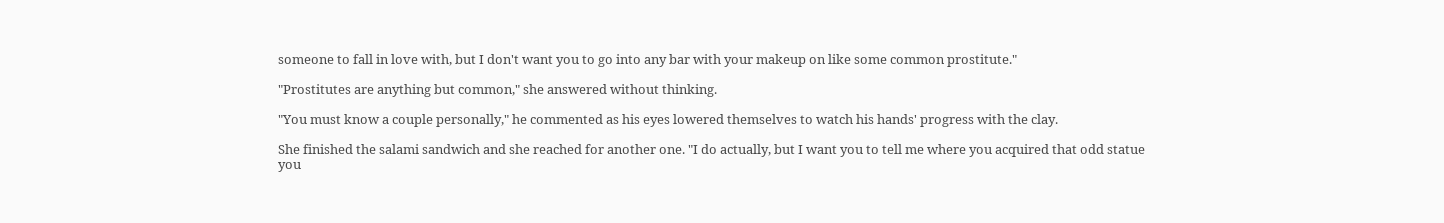someone to fall in love with, but I don't want you to go into any bar with your makeup on like some common prostitute."

"Prostitutes are anything but common," she answered without thinking.

"You must know a couple personally," he commented as his eyes lowered themselves to watch his hands' progress with the clay.

She finished the salami sandwich and she reached for another one. "I do actually, but I want you to tell me where you acquired that odd statue you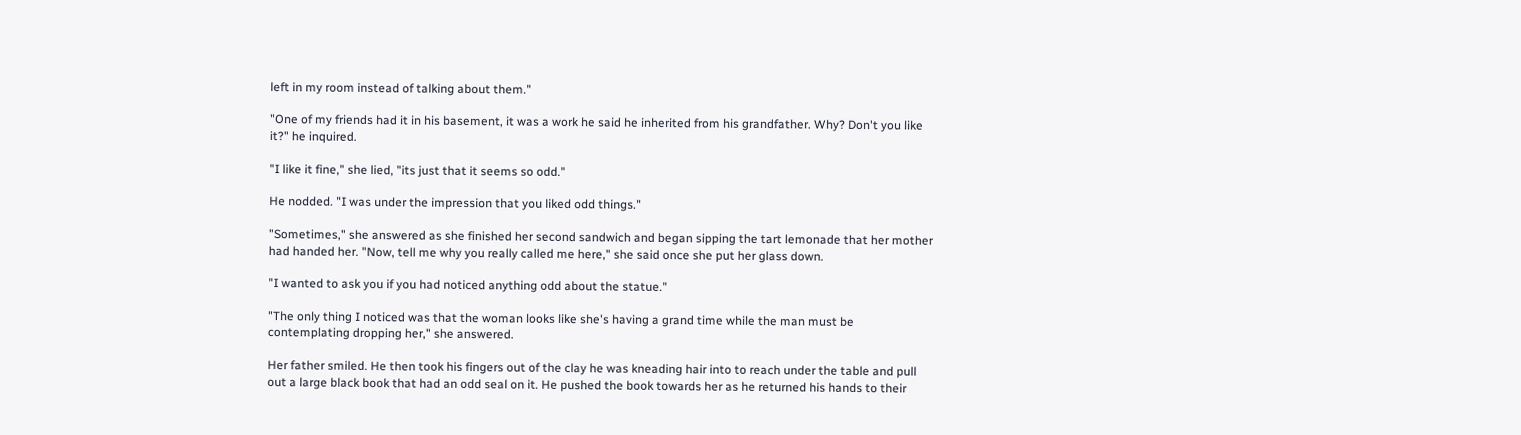left in my room instead of talking about them."

"One of my friends had it in his basement, it was a work he said he inherited from his grandfather. Why? Don't you like it?" he inquired.

"I like it fine," she lied, "its just that it seems so odd."

He nodded. "I was under the impression that you liked odd things."

"Sometimes," she answered as she finished her second sandwich and began sipping the tart lemonade that her mother had handed her. "Now, tell me why you really called me here," she said once she put her glass down.

"I wanted to ask you if you had noticed anything odd about the statue."

"The only thing I noticed was that the woman looks like she's having a grand time while the man must be contemplating dropping her," she answered.

Her father smiled. He then took his fingers out of the clay he was kneading hair into to reach under the table and pull out a large black book that had an odd seal on it. He pushed the book towards her as he returned his hands to their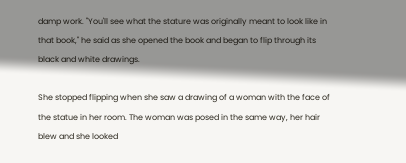damp work. "You'll see what the stature was originally meant to look like in that book," he said as she opened the book and began to flip through its black and white drawings.

She stopped flipping when she saw a drawing of a woman with the face of the statue in her room. The woman was posed in the same way, her hair blew and she looked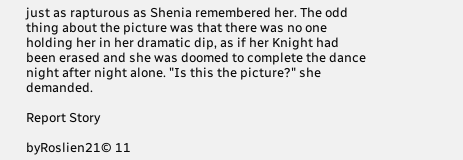just as rapturous as Shenia remembered her. The odd thing about the picture was that there was no one holding her in her dramatic dip, as if her Knight had been erased and she was doomed to complete the dance night after night alone. "Is this the picture?" she demanded.

Report Story

byRoslien21© 11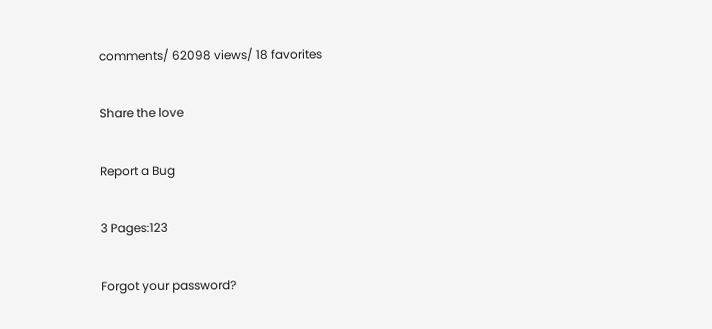comments/ 62098 views/ 18 favorites

Share the love

Report a Bug

3 Pages:123

Forgot your password?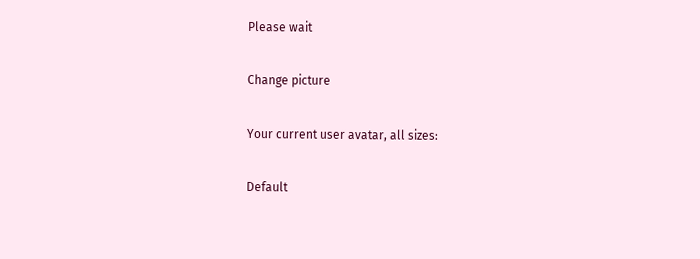Please wait

Change picture

Your current user avatar, all sizes:

Default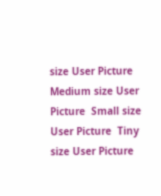size User Picture  Medium size User Picture  Small size User Picture  Tiny size User Picture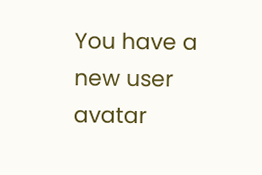You have a new user avatar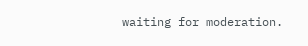waiting for moderation.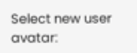Select new user avatar: